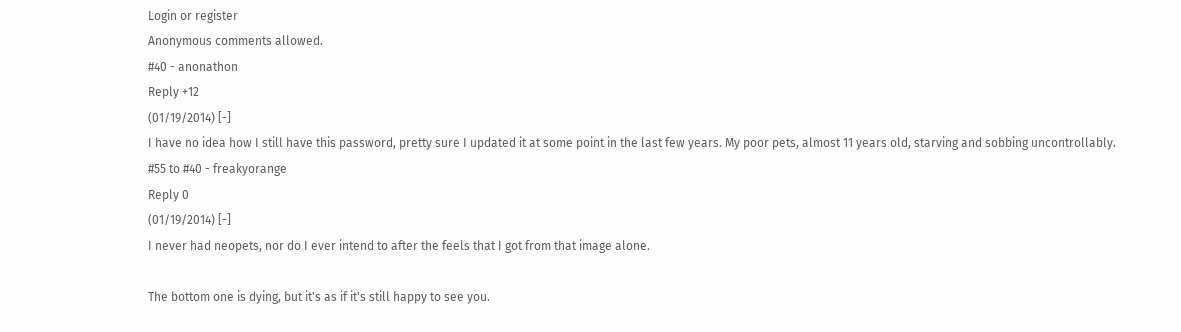Login or register
Anonymous comments allowed.
#40 - anonathon
Reply +12
(01/19/2014) [-]
I have no idea how I still have this password, pretty sure I updated it at some point in the last few years. My poor pets, almost 11 years old, starving and sobbing uncontrollably.
#55 to #40 - freakyorange
Reply 0
(01/19/2014) [-]
I never had neopets, nor do I ever intend to after the feels that I got from that image alone.

The bottom one is dying, but it's as if it's still happy to see you.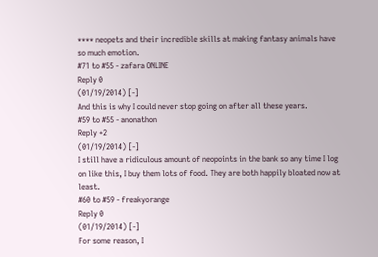**** neopets and their incredible skills at making fantasy animals have so much emotion.
#71 to #55 - zafara ONLINE
Reply 0
(01/19/2014) [-]
And this is why I could never stop going on after all these years.
#59 to #55 - anonathon
Reply +2
(01/19/2014) [-]
I still have a ridiculous amount of neopoints in the bank so any time I log on like this, I buy them lots of food. They are both happily bloated now at least.
#60 to #59 - freakyorange
Reply 0
(01/19/2014) [-]
For some reason, I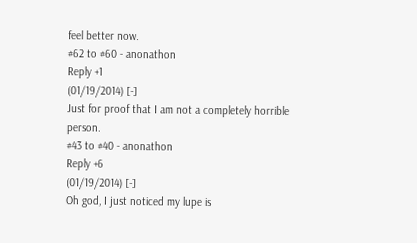feel better now.
#62 to #60 - anonathon
Reply +1
(01/19/2014) [-]
Just for proof that I am not a completely horrible person.
#43 to #40 - anonathon
Reply +6
(01/19/2014) [-]
Oh god, I just noticed my lupe is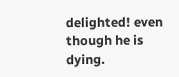delighted! even though he is dying.